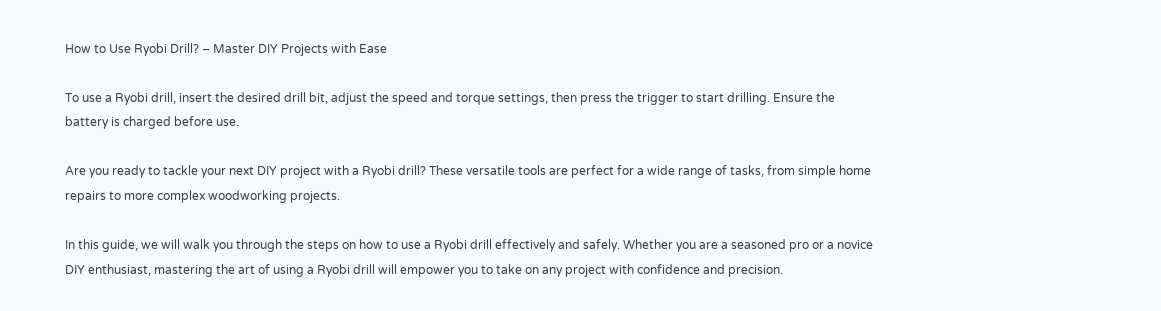How to Use Ryobi Drill? – Master DIY Projects with Ease

To use a Ryobi drill, insert the desired drill bit, adjust the speed and torque settings, then press the trigger to start drilling. Ensure the battery is charged before use.

Are you ready to tackle your next DIY project with a Ryobi drill? These versatile tools are perfect for a wide range of tasks, from simple home repairs to more complex woodworking projects.

In this guide, we will walk you through the steps on how to use a Ryobi drill effectively and safely. Whether you are a seasoned pro or a novice DIY enthusiast, mastering the art of using a Ryobi drill will empower you to take on any project with confidence and precision.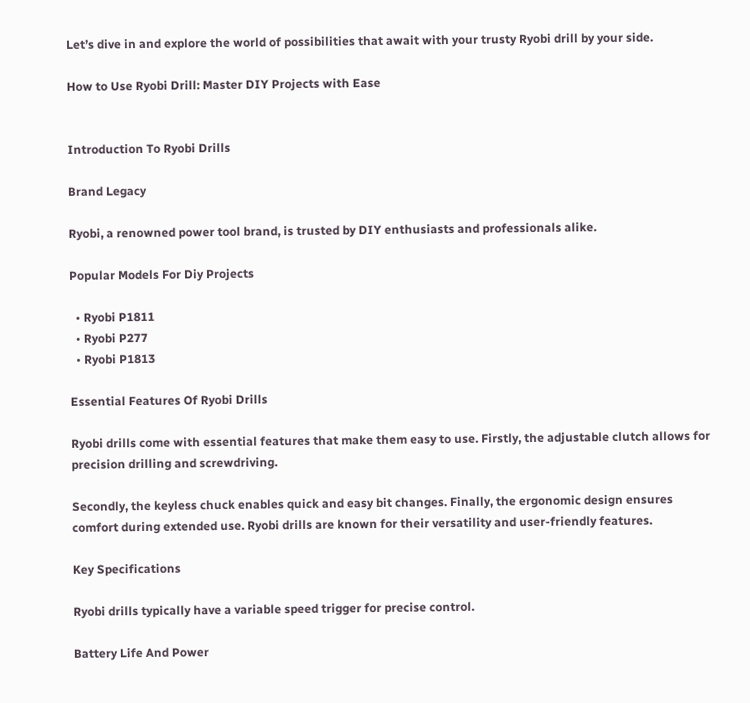Let’s dive in and explore the world of possibilities that await with your trusty Ryobi drill by your side.

How to Use Ryobi Drill: Master DIY Projects with Ease


Introduction To Ryobi Drills

Brand Legacy

Ryobi, a renowned power tool brand, is trusted by DIY enthusiasts and professionals alike.

Popular Models For Diy Projects

  • Ryobi P1811
  • Ryobi P277
  • Ryobi P1813

Essential Features Of Ryobi Drills

Ryobi drills come with essential features that make them easy to use. Firstly, the adjustable clutch allows for precision drilling and screwdriving.

Secondly, the keyless chuck enables quick and easy bit changes. Finally, the ergonomic design ensures comfort during extended use. Ryobi drills are known for their versatility and user-friendly features.

Key Specifications

Ryobi drills typically have a variable speed trigger for precise control.

Battery Life And Power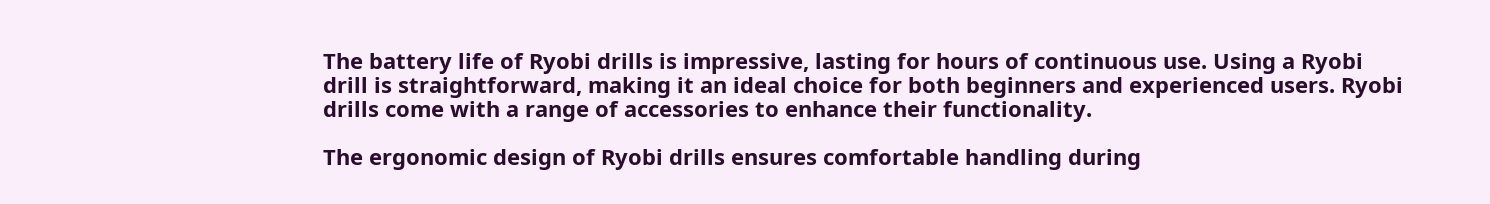The battery life of Ryobi drills is impressive, lasting for hours of continuous use. Using a Ryobi drill is straightforward, making it an ideal choice for both beginners and experienced users. Ryobi drills come with a range of accessories to enhance their functionality.

The ergonomic design of Ryobi drills ensures comfortable handling during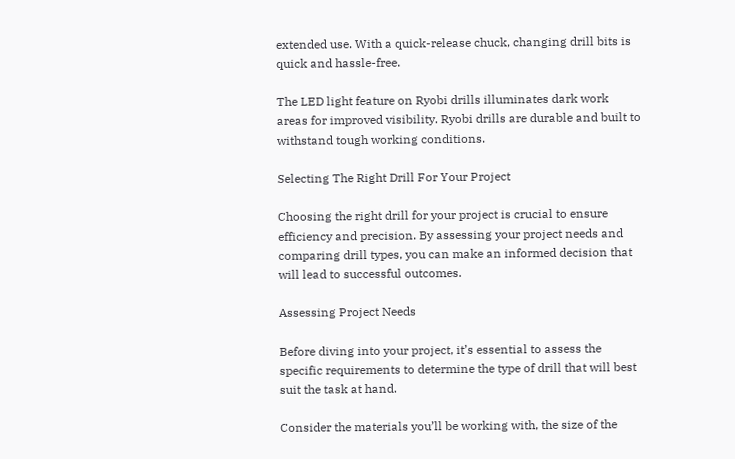extended use. With a quick-release chuck, changing drill bits is quick and hassle-free.

The LED light feature on Ryobi drills illuminates dark work areas for improved visibility. Ryobi drills are durable and built to withstand tough working conditions.

Selecting The Right Drill For Your Project

Choosing the right drill for your project is crucial to ensure efficiency and precision. By assessing your project needs and comparing drill types, you can make an informed decision that will lead to successful outcomes.

Assessing Project Needs

Before diving into your project, it’s essential to assess the specific requirements to determine the type of drill that will best suit the task at hand.

Consider the materials you’ll be working with, the size of the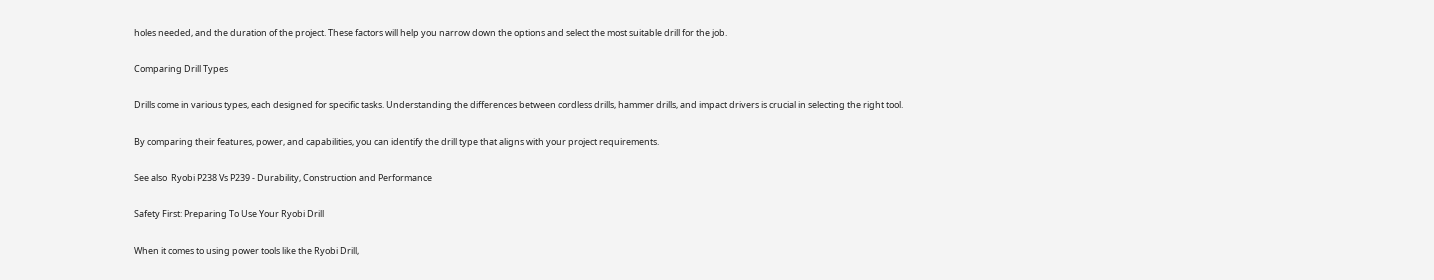holes needed, and the duration of the project. These factors will help you narrow down the options and select the most suitable drill for the job.

Comparing Drill Types

Drills come in various types, each designed for specific tasks. Understanding the differences between cordless drills, hammer drills, and impact drivers is crucial in selecting the right tool.

By comparing their features, power, and capabilities, you can identify the drill type that aligns with your project requirements.

See also  Ryobi P238 Vs P239 - Durability, Construction and Performance

Safety First: Preparing To Use Your Ryobi Drill

When it comes to using power tools like the Ryobi Drill,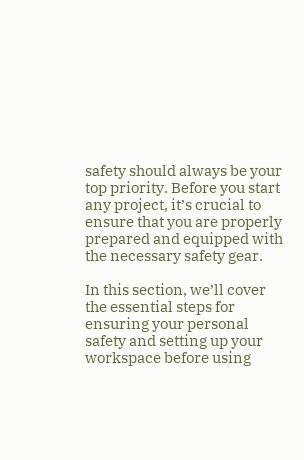safety should always be your top priority. Before you start any project, it’s crucial to ensure that you are properly prepared and equipped with the necessary safety gear.

In this section, we’ll cover the essential steps for ensuring your personal safety and setting up your workspace before using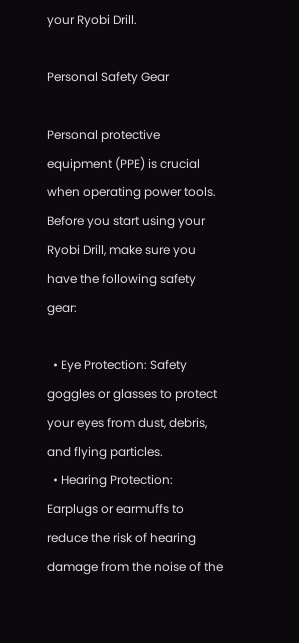your Ryobi Drill.

Personal Safety Gear

Personal protective equipment (PPE) is crucial when operating power tools. Before you start using your Ryobi Drill, make sure you have the following safety gear:

  • Eye Protection: Safety goggles or glasses to protect your eyes from dust, debris, and flying particles.
  • Hearing Protection: Earplugs or earmuffs to reduce the risk of hearing damage from the noise of the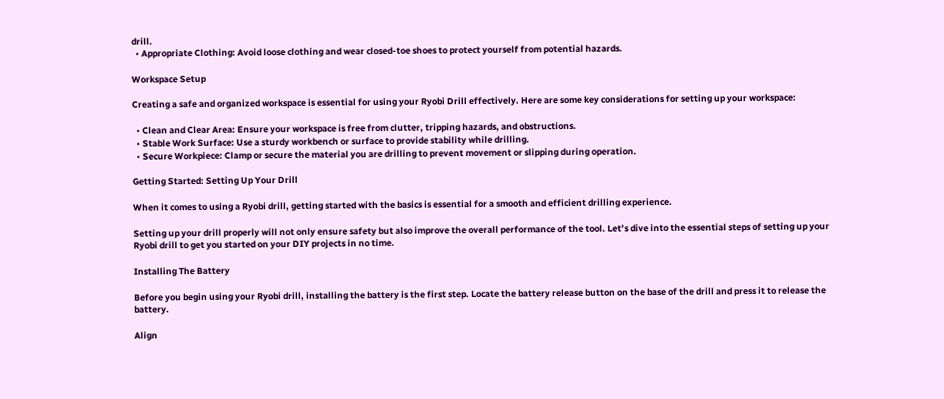drill.
  • Appropriate Clothing: Avoid loose clothing and wear closed-toe shoes to protect yourself from potential hazards.

Workspace Setup

Creating a safe and organized workspace is essential for using your Ryobi Drill effectively. Here are some key considerations for setting up your workspace:

  • Clean and Clear Area: Ensure your workspace is free from clutter, tripping hazards, and obstructions.
  • Stable Work Surface: Use a sturdy workbench or surface to provide stability while drilling.
  • Secure Workpiece: Clamp or secure the material you are drilling to prevent movement or slipping during operation.

Getting Started: Setting Up Your Drill

When it comes to using a Ryobi drill, getting started with the basics is essential for a smooth and efficient drilling experience.

Setting up your drill properly will not only ensure safety but also improve the overall performance of the tool. Let’s dive into the essential steps of setting up your Ryobi drill to get you started on your DIY projects in no time.

Installing The Battery

Before you begin using your Ryobi drill, installing the battery is the first step. Locate the battery release button on the base of the drill and press it to release the battery.

Align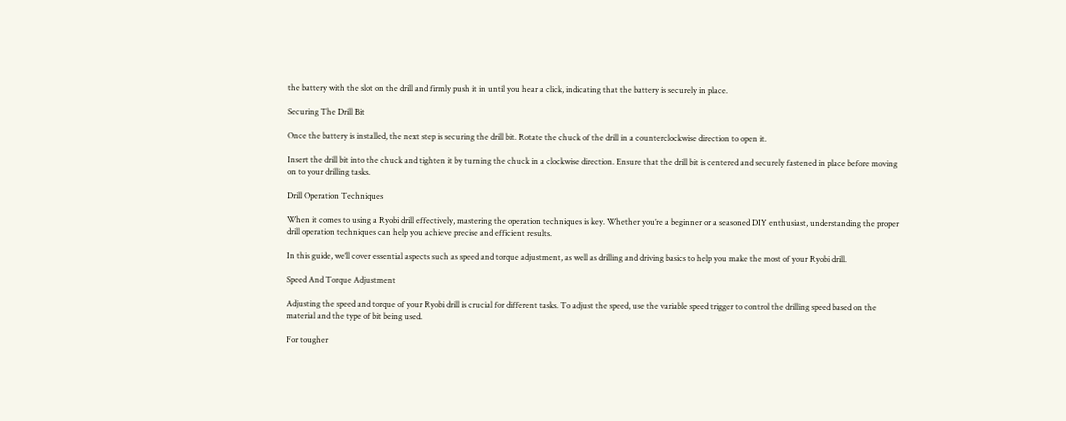the battery with the slot on the drill and firmly push it in until you hear a click, indicating that the battery is securely in place.

Securing The Drill Bit

Once the battery is installed, the next step is securing the drill bit. Rotate the chuck of the drill in a counterclockwise direction to open it.

Insert the drill bit into the chuck and tighten it by turning the chuck in a clockwise direction. Ensure that the drill bit is centered and securely fastened in place before moving on to your drilling tasks.

Drill Operation Techniques

When it comes to using a Ryobi drill effectively, mastering the operation techniques is key. Whether you’re a beginner or a seasoned DIY enthusiast, understanding the proper drill operation techniques can help you achieve precise and efficient results.

In this guide, we’ll cover essential aspects such as speed and torque adjustment, as well as drilling and driving basics to help you make the most of your Ryobi drill.

Speed And Torque Adjustment

Adjusting the speed and torque of your Ryobi drill is crucial for different tasks. To adjust the speed, use the variable speed trigger to control the drilling speed based on the material and the type of bit being used.

For tougher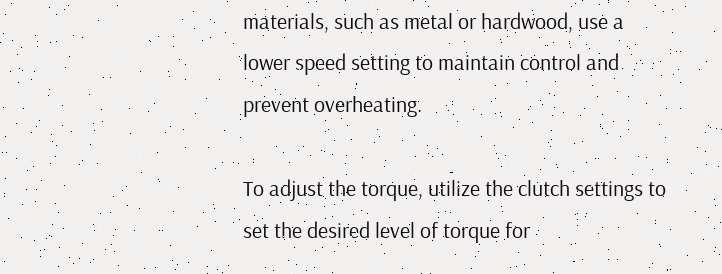materials, such as metal or hardwood, use a lower speed setting to maintain control and prevent overheating.

To adjust the torque, utilize the clutch settings to set the desired level of torque for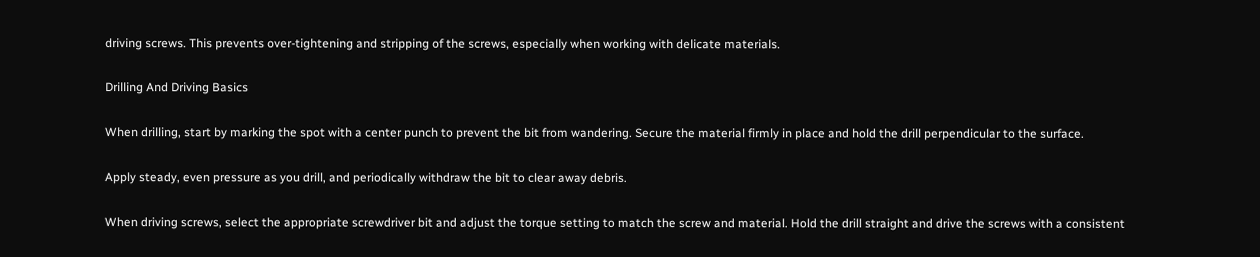driving screws. This prevents over-tightening and stripping of the screws, especially when working with delicate materials.

Drilling And Driving Basics

When drilling, start by marking the spot with a center punch to prevent the bit from wandering. Secure the material firmly in place and hold the drill perpendicular to the surface.

Apply steady, even pressure as you drill, and periodically withdraw the bit to clear away debris.

When driving screws, select the appropriate screwdriver bit and adjust the torque setting to match the screw and material. Hold the drill straight and drive the screws with a consistent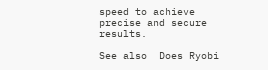speed to achieve precise and secure results.

See also  Does Ryobi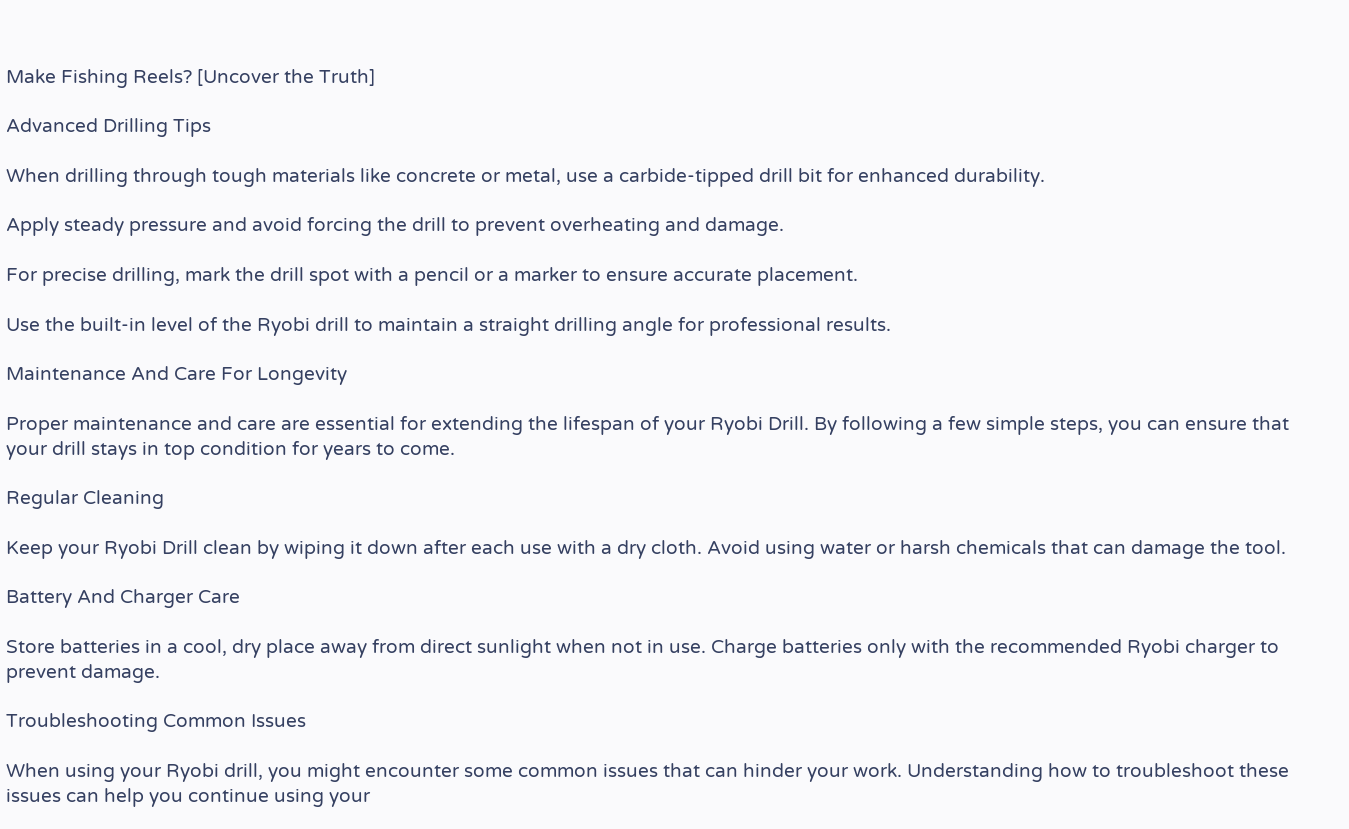Make Fishing Reels? [Uncover the Truth]

Advanced Drilling Tips

When drilling through tough materials like concrete or metal, use a carbide-tipped drill bit for enhanced durability.

Apply steady pressure and avoid forcing the drill to prevent overheating and damage.

For precise drilling, mark the drill spot with a pencil or a marker to ensure accurate placement.

Use the built-in level of the Ryobi drill to maintain a straight drilling angle for professional results.

Maintenance And Care For Longevity

Proper maintenance and care are essential for extending the lifespan of your Ryobi Drill. By following a few simple steps, you can ensure that your drill stays in top condition for years to come.

Regular Cleaning

Keep your Ryobi Drill clean by wiping it down after each use with a dry cloth. Avoid using water or harsh chemicals that can damage the tool.

Battery And Charger Care

Store batteries in a cool, dry place away from direct sunlight when not in use. Charge batteries only with the recommended Ryobi charger to prevent damage.

Troubleshooting Common Issues

When using your Ryobi drill, you might encounter some common issues that can hinder your work. Understanding how to troubleshoot these issues can help you continue using your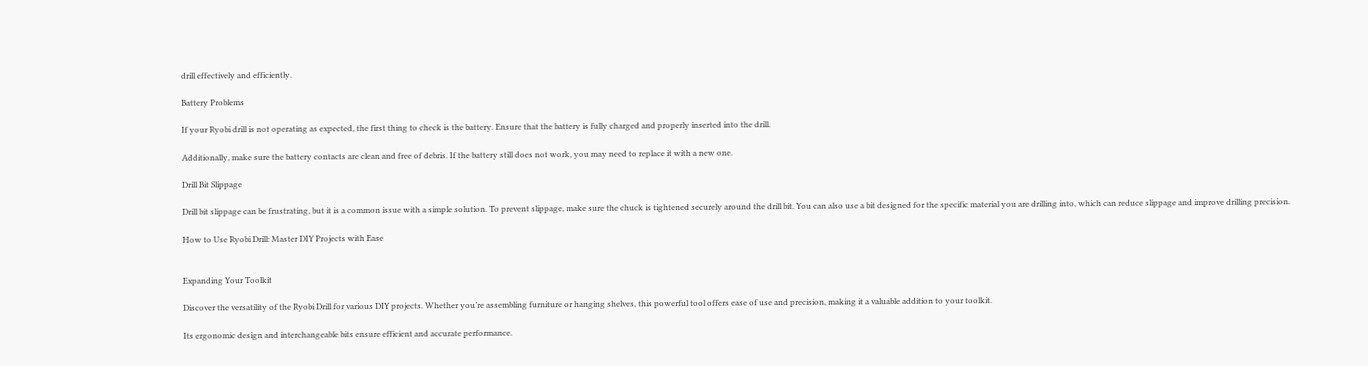drill effectively and efficiently.

Battery Problems

If your Ryobi drill is not operating as expected, the first thing to check is the battery. Ensure that the battery is fully charged and properly inserted into the drill.

Additionally, make sure the battery contacts are clean and free of debris. If the battery still does not work, you may need to replace it with a new one.

Drill Bit Slippage

Drill bit slippage can be frustrating, but it is a common issue with a simple solution. To prevent slippage, make sure the chuck is tightened securely around the drill bit. You can also use a bit designed for the specific material you are drilling into, which can reduce slippage and improve drilling precision.

How to Use Ryobi Drill: Master DIY Projects with Ease


Expanding Your Toolkit

Discover the versatility of the Ryobi Drill for various DIY projects. Whether you’re assembling furniture or hanging shelves, this powerful tool offers ease of use and precision, making it a valuable addition to your toolkit.

Its ergonomic design and interchangeable bits ensure efficient and accurate performance.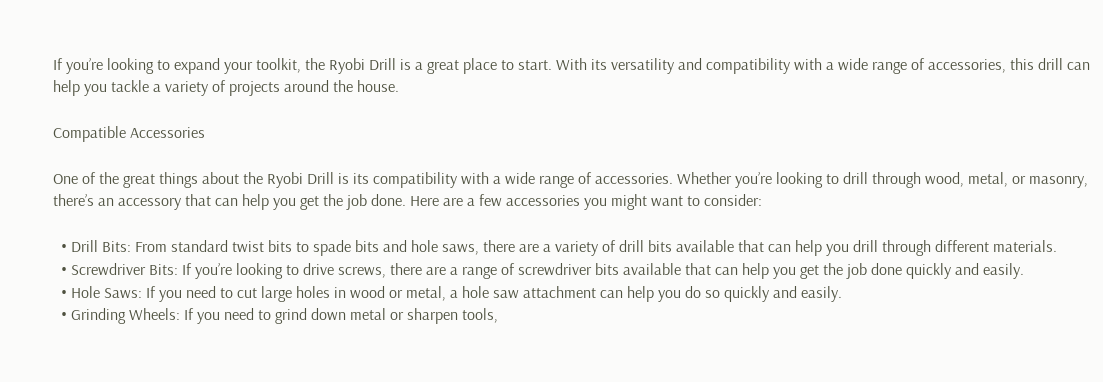If you’re looking to expand your toolkit, the Ryobi Drill is a great place to start. With its versatility and compatibility with a wide range of accessories, this drill can help you tackle a variety of projects around the house.

Compatible Accessories

One of the great things about the Ryobi Drill is its compatibility with a wide range of accessories. Whether you’re looking to drill through wood, metal, or masonry, there’s an accessory that can help you get the job done. Here are a few accessories you might want to consider:

  • Drill Bits: From standard twist bits to spade bits and hole saws, there are a variety of drill bits available that can help you drill through different materials.
  • Screwdriver Bits: If you’re looking to drive screws, there are a range of screwdriver bits available that can help you get the job done quickly and easily.
  • Hole Saws: If you need to cut large holes in wood or metal, a hole saw attachment can help you do so quickly and easily.
  • Grinding Wheels: If you need to grind down metal or sharpen tools,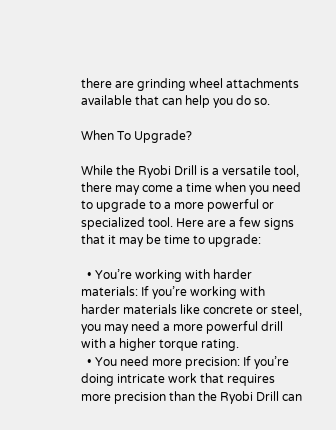there are grinding wheel attachments available that can help you do so.

When To Upgrade?

While the Ryobi Drill is a versatile tool, there may come a time when you need to upgrade to a more powerful or specialized tool. Here are a few signs that it may be time to upgrade:

  • You’re working with harder materials: If you’re working with harder materials like concrete or steel, you may need a more powerful drill with a higher torque rating.
  • You need more precision: If you’re doing intricate work that requires more precision than the Ryobi Drill can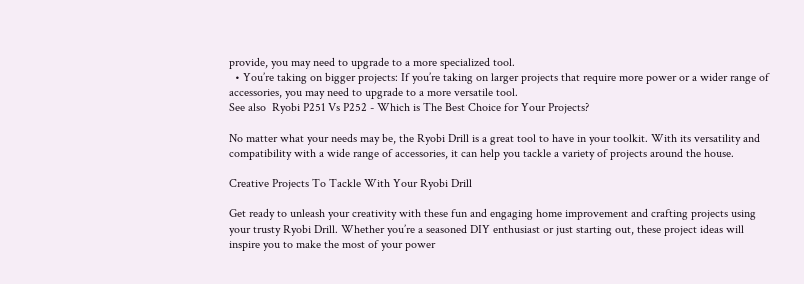provide, you may need to upgrade to a more specialized tool.
  • You’re taking on bigger projects: If you’re taking on larger projects that require more power or a wider range of accessories, you may need to upgrade to a more versatile tool.
See also  Ryobi P251 Vs P252 - Which is The Best Choice for Your Projects?

No matter what your needs may be, the Ryobi Drill is a great tool to have in your toolkit. With its versatility and compatibility with a wide range of accessories, it can help you tackle a variety of projects around the house.

Creative Projects To Tackle With Your Ryobi Drill

Get ready to unleash your creativity with these fun and engaging home improvement and crafting projects using your trusty Ryobi Drill. Whether you’re a seasoned DIY enthusiast or just starting out, these project ideas will inspire you to make the most of your power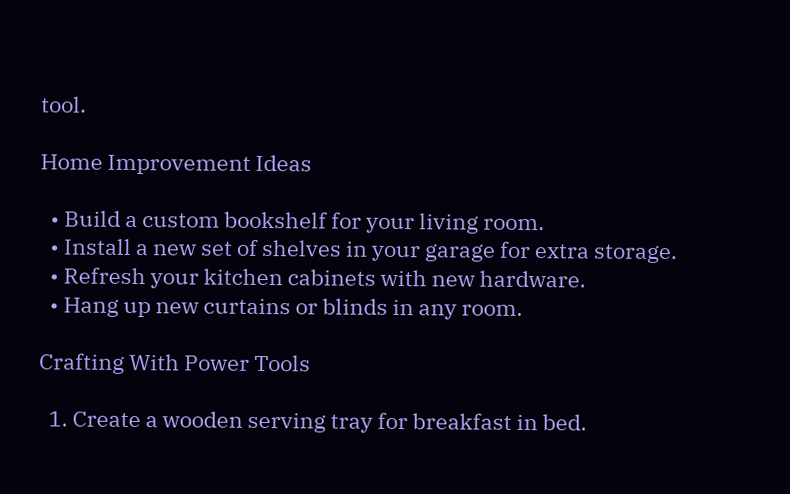tool.

Home Improvement Ideas

  • Build a custom bookshelf for your living room.
  • Install a new set of shelves in your garage for extra storage.
  • Refresh your kitchen cabinets with new hardware.
  • Hang up new curtains or blinds in any room.

Crafting With Power Tools

  1. Create a wooden serving tray for breakfast in bed.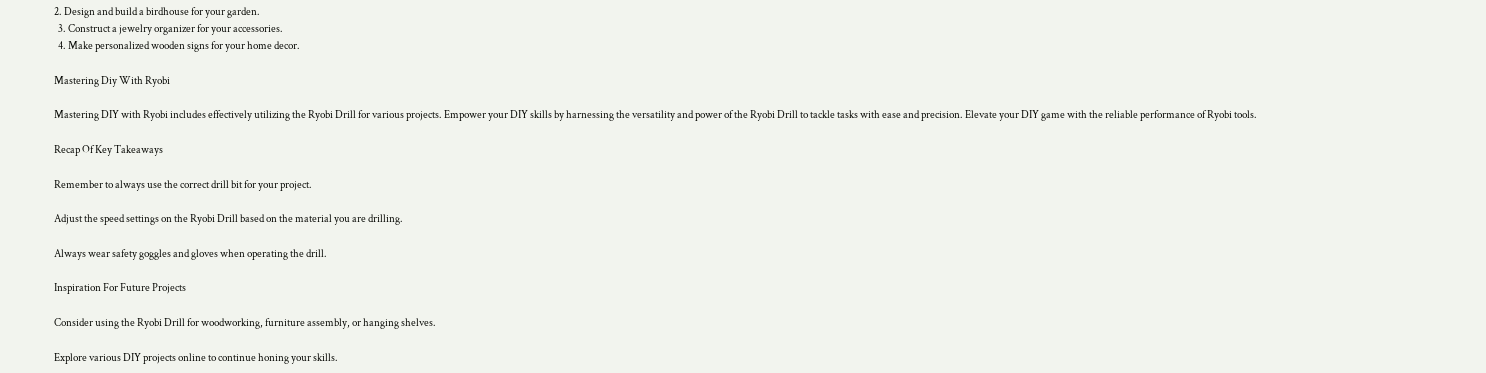2. Design and build a birdhouse for your garden.
  3. Construct a jewelry organizer for your accessories.
  4. Make personalized wooden signs for your home decor.

Mastering Diy With Ryobi

Mastering DIY with Ryobi includes effectively utilizing the Ryobi Drill for various projects. Empower your DIY skills by harnessing the versatility and power of the Ryobi Drill to tackle tasks with ease and precision. Elevate your DIY game with the reliable performance of Ryobi tools.

Recap Of Key Takeaways

Remember to always use the correct drill bit for your project.

Adjust the speed settings on the Ryobi Drill based on the material you are drilling.

Always wear safety goggles and gloves when operating the drill.

Inspiration For Future Projects

Consider using the Ryobi Drill for woodworking, furniture assembly, or hanging shelves.

Explore various DIY projects online to continue honing your skills.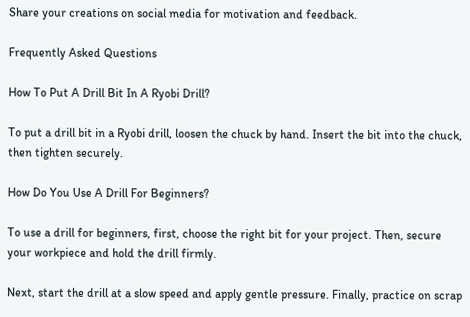Share your creations on social media for motivation and feedback.

Frequently Asked Questions

How To Put A Drill Bit In A Ryobi Drill?

To put a drill bit in a Ryobi drill, loosen the chuck by hand. Insert the bit into the chuck, then tighten securely.

How Do You Use A Drill For Beginners?

To use a drill for beginners, first, choose the right bit for your project. Then, secure your workpiece and hold the drill firmly.

Next, start the drill at a slow speed and apply gentle pressure. Finally, practice on scrap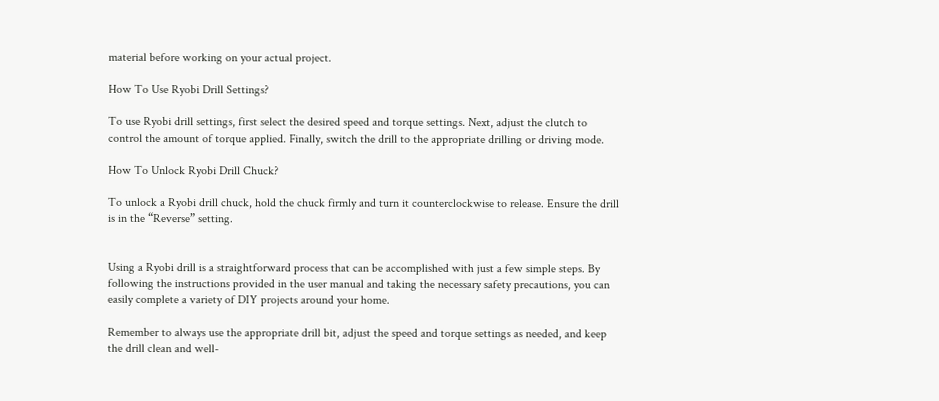material before working on your actual project.

How To Use Ryobi Drill Settings?

To use Ryobi drill settings, first select the desired speed and torque settings. Next, adjust the clutch to control the amount of torque applied. Finally, switch the drill to the appropriate drilling or driving mode.

How To Unlock Ryobi Drill Chuck?

To unlock a Ryobi drill chuck, hold the chuck firmly and turn it counterclockwise to release. Ensure the drill is in the “Reverse” setting.


Using a Ryobi drill is a straightforward process that can be accomplished with just a few simple steps. By following the instructions provided in the user manual and taking the necessary safety precautions, you can easily complete a variety of DIY projects around your home.

Remember to always use the appropriate drill bit, adjust the speed and torque settings as needed, and keep the drill clean and well-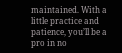maintained. With a little practice and patience, you’ll be a pro in no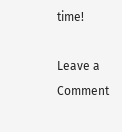time!

Leave a Comment